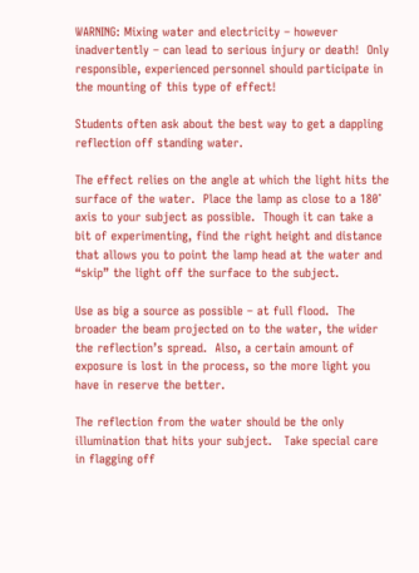WARNING: Mixing water and electricity – however inadvertently – can lead to serious injury or death!  Only responsible, experienced personnel should participate in the mounting of this type of effect!

Students often ask about the best way to get a dappling reflection off standing water.

The effect relies on the angle at which the light hits the surface of the water.  Place the lamp as close to a 180˚ axis to your subject as possible.  Though it can take a bit of experimenting, find the right height and distance that allows you to point the lamp head at the water and “skip” the light off the surface to the subject.

Use as big a source as possible – at full flood.  The broader the beam projected on to the water, the wider the reflection’s spread.  Also, a certain amount of exposure is lost in the process, so the more light you have in reserve the better.

The reflection from the water should be the only illumination that hits your subject.   Take special care in flagging off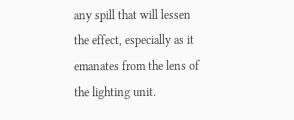any spill that will lessen the effect, especially as it emanates from the lens of the lighting unit.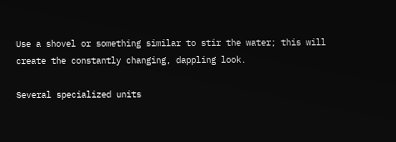Use a shovel or something similar to stir the water; this will create the constantly changing, dappling look.

Several specialized units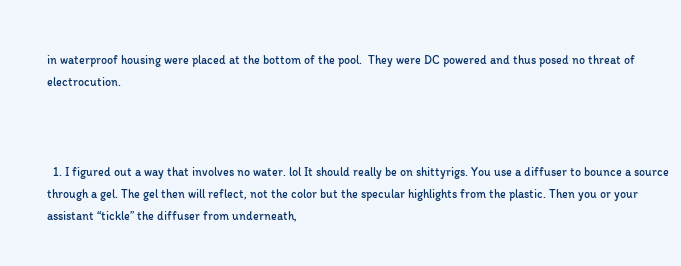in waterproof housing were placed at the bottom of the pool.  They were DC powered and thus posed no threat of electrocution.



  1. I figured out a way that involves no water. lol It should really be on shittyrigs. You use a diffuser to bounce a source through a gel. The gel then will reflect, not the color but the specular highlights from the plastic. Then you or your assistant “tickle” the diffuser from underneath,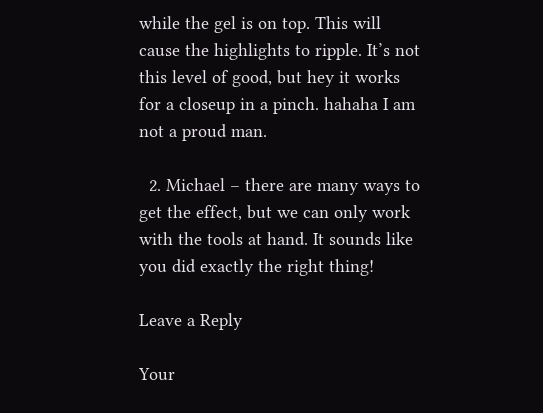while the gel is on top. This will cause the highlights to ripple. It’s not this level of good, but hey it works for a closeup in a pinch. hahaha I am not a proud man.

  2. Michael – there are many ways to get the effect, but we can only work with the tools at hand. It sounds like you did exactly the right thing!

Leave a Reply

Your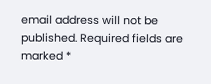email address will not be published. Required fields are marked *